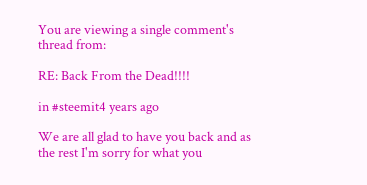You are viewing a single comment's thread from:

RE: Back From the Dead!!!!

in #steemit4 years ago

We are all glad to have you back and as the rest I'm sorry for what you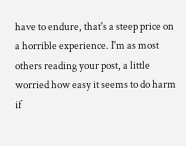have to endure, that's a steep price on a horrible experience. I'm as most others reading your post, a little worried how easy it seems to do harm if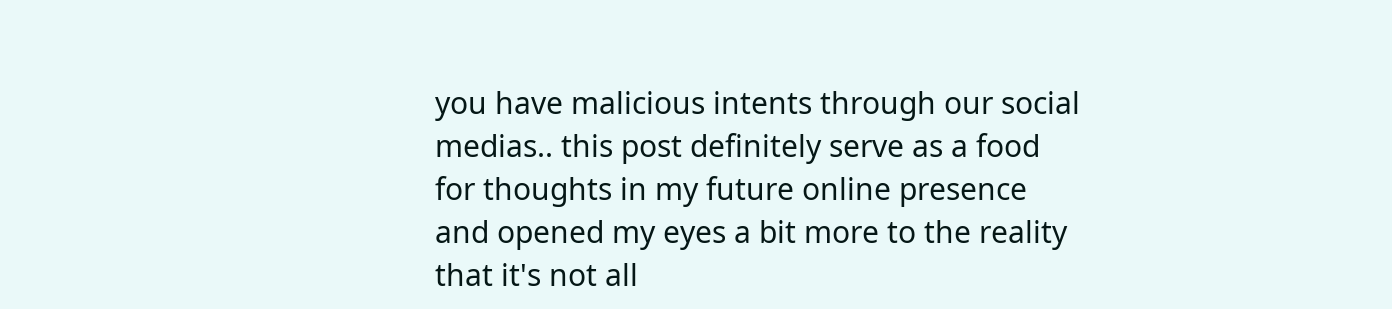you have malicious intents through our social medias.. this post definitely serve as a food for thoughts in my future online presence and opened my eyes a bit more to the reality that it's not all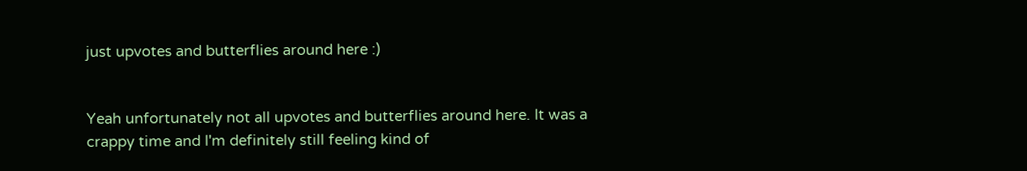just upvotes and butterflies around here :)


Yeah unfortunately not all upvotes and butterflies around here. It was a crappy time and I'm definitely still feeling kind of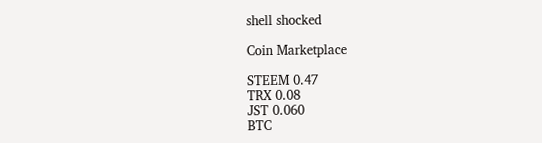shell shocked

Coin Marketplace

STEEM 0.47
TRX 0.08
JST 0.060
BTC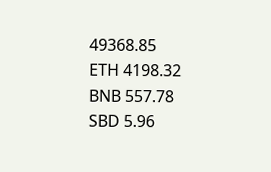49368.85
ETH 4198.32
BNB 557.78
SBD 5.96